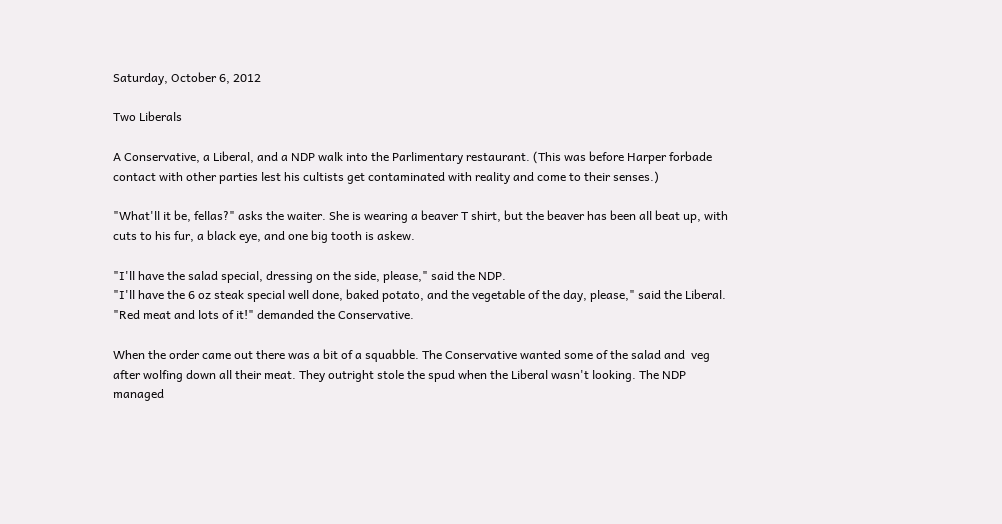Saturday, October 6, 2012

Two Liberals

A Conservative, a Liberal, and a NDP walk into the Parlimentary restaurant. (This was before Harper forbade contact with other parties lest his cultists get contaminated with reality and come to their senses.)

"What'll it be, fellas?" asks the waiter. She is wearing a beaver T shirt, but the beaver has been all beat up, with cuts to his fur, a black eye, and one big tooth is askew.

"I'll have the salad special, dressing on the side, please," said the NDP.
"I'll have the 6 oz steak special well done, baked potato, and the vegetable of the day, please," said the Liberal.
"Red meat and lots of it!" demanded the Conservative.

When the order came out there was a bit of a squabble. The Conservative wanted some of the salad and  veg after wolfing down all their meat. They outright stole the spud when the Liberal wasn't looking. The NDP managed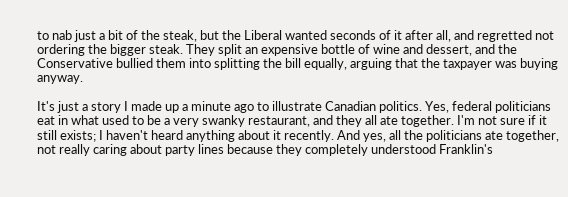to nab just a bit of the steak, but the Liberal wanted seconds of it after all, and regretted not ordering the bigger steak. They split an expensive bottle of wine and dessert, and the Conservative bullied them into splitting the bill equally, arguing that the taxpayer was buying anyway.

It's just a story I made up a minute ago to illustrate Canadian politics. Yes, federal politicians eat in what used to be a very swanky restaurant, and they all ate together. I'm not sure if it still exists; I haven't heard anything about it recently. And yes, all the politicians ate together, not really caring about party lines because they completely understood Franklin's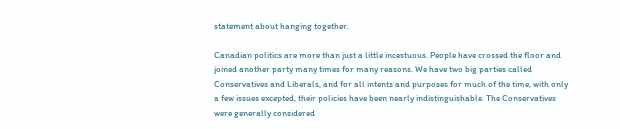statement about hanging together.

Canadian politics are more than just a little incestuous. People have crossed the floor and joined another party many times for many reasons. We have two big parties called Conservatives and Liberals, and for all intents and purposes for much of the time, with only a few issues excepted, their policies have been nearly indistinguishable. The Conservatives were generally considered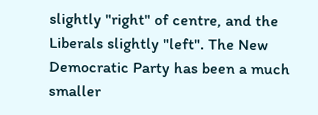slightly "right" of centre, and the Liberals slightly "left". The New Democratic Party has been a much smaller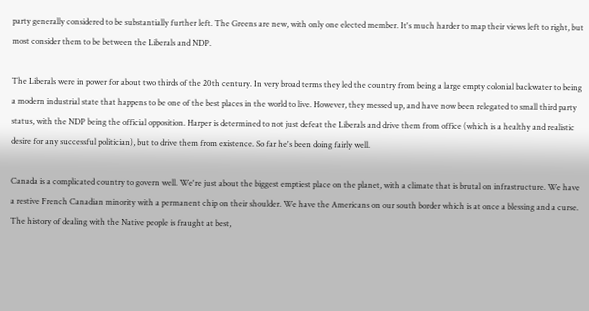party generally considered to be substantially further left. The Greens are new, with only one elected member. It's much harder to map their views left to right, but most consider them to be between the Liberals and NDP.

The Liberals were in power for about two thirds of the 20th century. In very broad terms they led the country from being a large empty colonial backwater to being a modern industrial state that happens to be one of the best places in the world to live. However, they messed up, and have now been relegated to small third party status, with the NDP being the official opposition. Harper is determined to not just defeat the Liberals and drive them from office (which is a healthy and realistic desire for any successful politician), but to drive them from existence. So far he's been doing fairly well.

Canada is a complicated country to govern well. We're just about the biggest emptiest place on the planet, with a climate that is brutal on infrastructure. We have a restive French Canadian minority with a permanent chip on their shoulder. We have the Americans on our south border which is at once a blessing and a curse. The history of dealing with the Native people is fraught at best,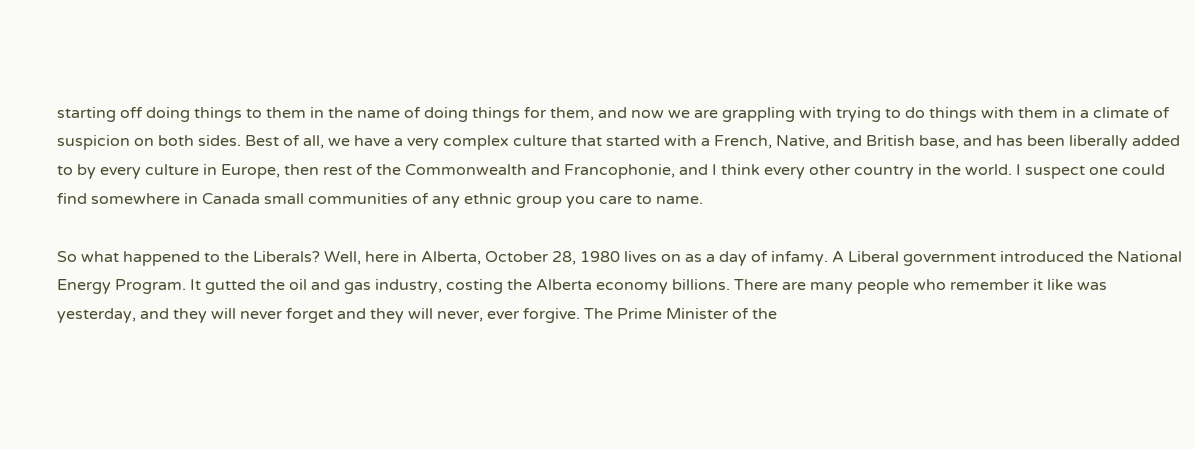starting off doing things to them in the name of doing things for them, and now we are grappling with trying to do things with them in a climate of suspicion on both sides. Best of all, we have a very complex culture that started with a French, Native, and British base, and has been liberally added to by every culture in Europe, then rest of the Commonwealth and Francophonie, and I think every other country in the world. I suspect one could find somewhere in Canada small communities of any ethnic group you care to name.

So what happened to the Liberals? Well, here in Alberta, October 28, 1980 lives on as a day of infamy. A Liberal government introduced the National Energy Program. It gutted the oil and gas industry, costing the Alberta economy billions. There are many people who remember it like was yesterday, and they will never forget and they will never, ever forgive. The Prime Minister of the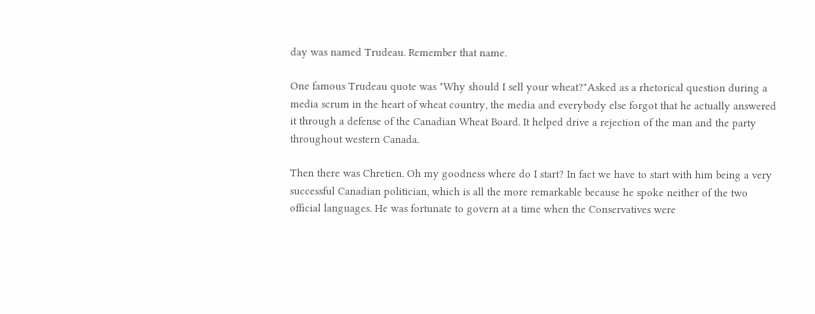day was named Trudeau. Remember that name.

One famous Trudeau quote was "Why should I sell your wheat?"Asked as a rhetorical question during a media scrum in the heart of wheat country, the media and everybody else forgot that he actually answered it through a defense of the Canadian Wheat Board. It helped drive a rejection of the man and the party throughout western Canada.

Then there was Chretien. Oh my goodness where do I start? In fact we have to start with him being a very successful Canadian politician, which is all the more remarkable because he spoke neither of the two official languages. He was fortunate to govern at a time when the Conservatives were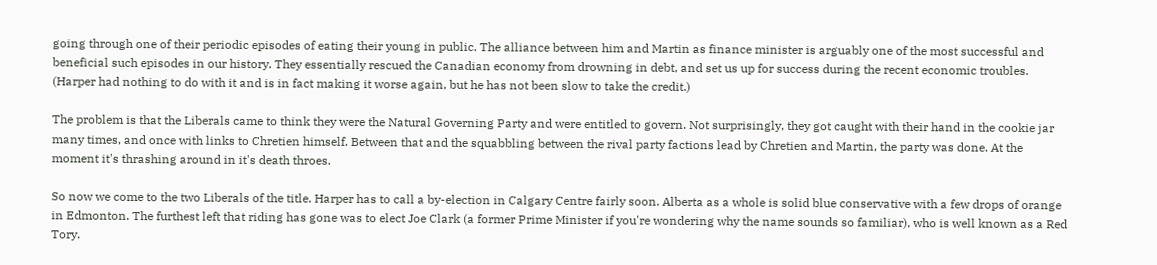going through one of their periodic episodes of eating their young in public. The alliance between him and Martin as finance minister is arguably one of the most successful and beneficial such episodes in our history. They essentially rescued the Canadian economy from drowning in debt, and set us up for success during the recent economic troubles. (Harper had nothing to do with it and is in fact making it worse again, but he has not been slow to take the credit.)

The problem is that the Liberals came to think they were the Natural Governing Party and were entitled to govern. Not surprisingly, they got caught with their hand in the cookie jar many times, and once with links to Chretien himself. Between that and the squabbling between the rival party factions lead by Chretien and Martin, the party was done. At the moment it's thrashing around in it's death throes.

So now we come to the two Liberals of the title. Harper has to call a by-election in Calgary Centre fairly soon. Alberta as a whole is solid blue conservative with a few drops of orange in Edmonton. The furthest left that riding has gone was to elect Joe Clark (a former Prime Minister if you're wondering why the name sounds so familiar), who is well known as a Red Tory.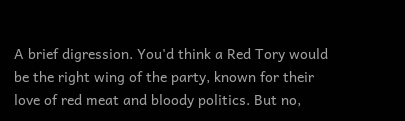A brief digression. You'd think a Red Tory would be the right wing of the party, known for their love of red meat and bloody politics. But no,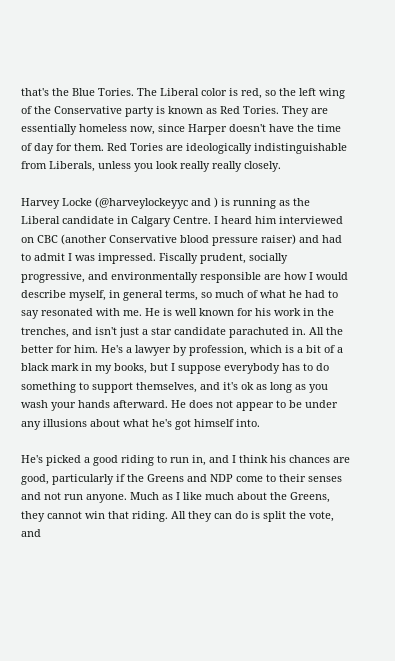that's the Blue Tories. The Liberal color is red, so the left wing of the Conservative party is known as Red Tories. They are essentially homeless now, since Harper doesn't have the time of day for them. Red Tories are ideologically indistinguishable from Liberals, unless you look really really closely.

Harvey Locke (@harveylockeyyc and ) is running as the Liberal candidate in Calgary Centre. I heard him interviewed on CBC (another Conservative blood pressure raiser) and had to admit I was impressed. Fiscally prudent, socially progressive, and environmentally responsible are how I would describe myself, in general terms, so much of what he had to say resonated with me. He is well known for his work in the trenches, and isn't just a star candidate parachuted in. All the better for him. He's a lawyer by profession, which is a bit of a black mark in my books, but I suppose everybody has to do something to support themselves, and it's ok as long as you wash your hands afterward. He does not appear to be under any illusions about what he's got himself into.

He's picked a good riding to run in, and I think his chances are good, particularly if the Greens and NDP come to their senses and not run anyone. Much as I like much about the Greens, they cannot win that riding. All they can do is split the vote, and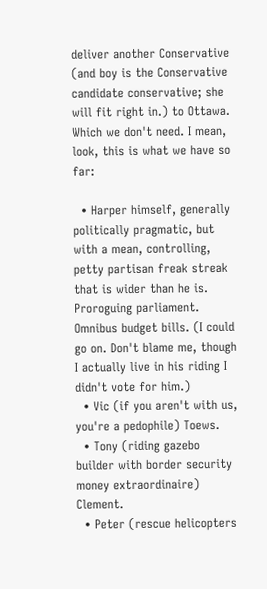deliver another Conservative (and boy is the Conservative candidate conservative; she will fit right in.) to Ottawa. Which we don't need. I mean, look, this is what we have so far:

  • Harper himself, generally politically pragmatic, but with a mean, controlling, petty partisan freak streak that is wider than he is. Proroguing parliament. Omnibus budget bills. (I could go on. Don't blame me, though I actually live in his riding I didn't vote for him.)
  • Vic (if you aren't with us, you're a pedophile) Toews.
  • Tony (riding gazebo builder with border security money extraordinaire) Clement.
  • Peter (rescue helicopters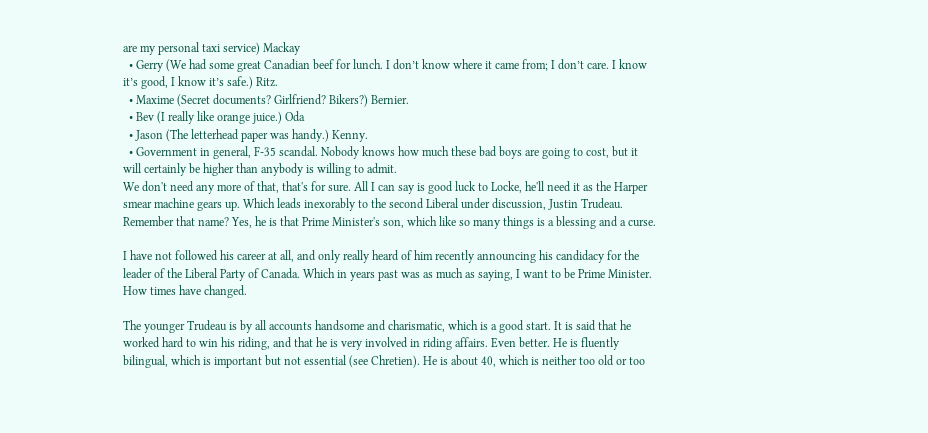are my personal taxi service) Mackay
  • Gerry (We had some great Canadian beef for lunch. I don’t know where it came from; I don’t care. I know it’s good, I know it’s safe.) Ritz.
  • Maxime (Secret documents? Girlfriend? Bikers?) Bernier.
  • Bev (I really like orange juice.) Oda
  • Jason (The letterhead paper was handy.) Kenny.
  • Government in general, F-35 scandal. Nobody knows how much these bad boys are going to cost, but it will certainly be higher than anybody is willing to admit.
We don't need any more of that, that's for sure. All I can say is good luck to Locke, he'll need it as the Harper smear machine gears up. Which leads inexorably to the second Liberal under discussion, Justin Trudeau. Remember that name? Yes, he is that Prime Minister's son, which like so many things is a blessing and a curse.

I have not followed his career at all, and only really heard of him recently announcing his candidacy for the leader of the Liberal Party of Canada. Which in years past was as much as saying, I want to be Prime Minister. How times have changed.

The younger Trudeau is by all accounts handsome and charismatic, which is a good start. It is said that he worked hard to win his riding, and that he is very involved in riding affairs. Even better. He is fluently bilingual, which is important but not essential (see Chretien). He is about 40, which is neither too old or too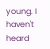young. I haven't heard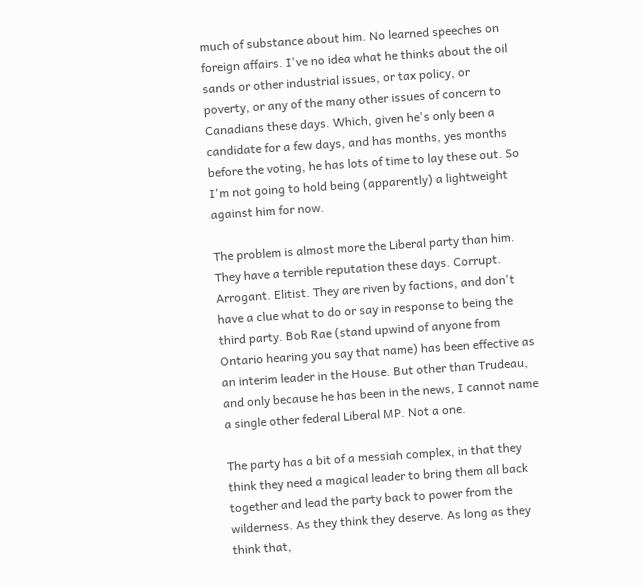much of substance about him. No learned speeches on foreign affairs. I've no idea what he thinks about the oil sands or other industrial issues, or tax policy, or poverty, or any of the many other issues of concern to Canadians these days. Which, given he's only been a candidate for a few days, and has months, yes months before the voting, he has lots of time to lay these out. So I'm not going to hold being (apparently) a lightweight against him for now.

The problem is almost more the Liberal party than him. They have a terrible reputation these days. Corrupt. Arrogant. Elitist. They are riven by factions, and don't have a clue what to do or say in response to being the third party. Bob Rae (stand upwind of anyone from Ontario hearing you say that name) has been effective as an interim leader in the House. But other than Trudeau, and only because he has been in the news, I cannot name a single other federal Liberal MP. Not a one.

The party has a bit of a messiah complex, in that they think they need a magical leader to bring them all back together and lead the party back to power from the wilderness. As they think they deserve. As long as they think that,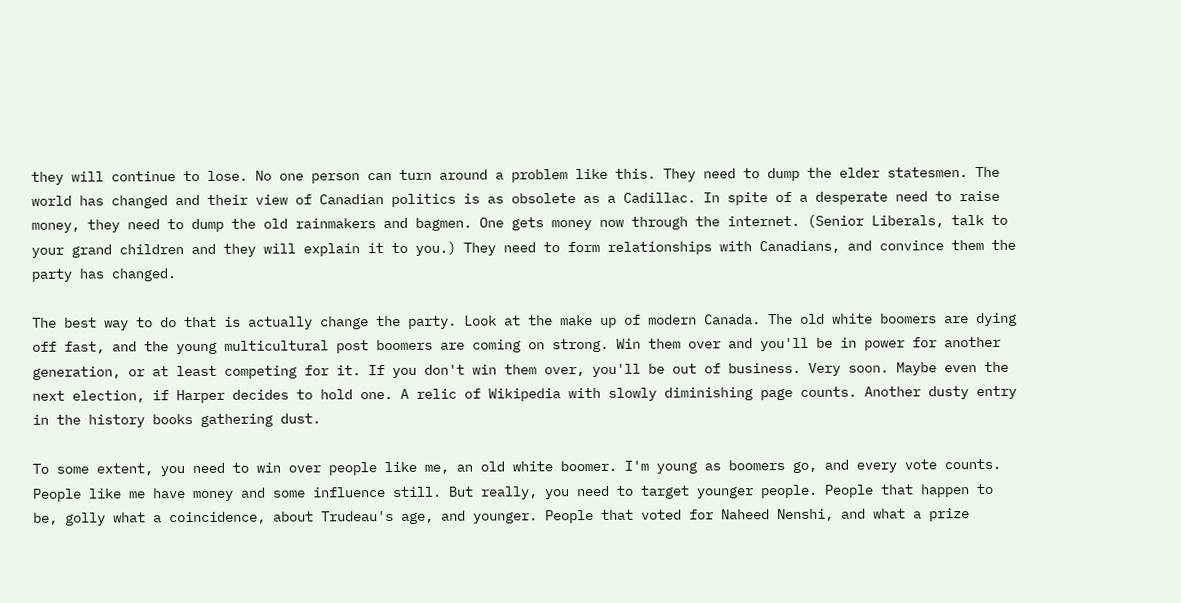they will continue to lose. No one person can turn around a problem like this. They need to dump the elder statesmen. The world has changed and their view of Canadian politics is as obsolete as a Cadillac. In spite of a desperate need to raise money, they need to dump the old rainmakers and bagmen. One gets money now through the internet. (Senior Liberals, talk to your grand children and they will explain it to you.) They need to form relationships with Canadians, and convince them the party has changed.

The best way to do that is actually change the party. Look at the make up of modern Canada. The old white boomers are dying off fast, and the young multicultural post boomers are coming on strong. Win them over and you'll be in power for another generation, or at least competing for it. If you don't win them over, you'll be out of business. Very soon. Maybe even the next election, if Harper decides to hold one. A relic of Wikipedia with slowly diminishing page counts. Another dusty entry in the history books gathering dust.

To some extent, you need to win over people like me, an old white boomer. I'm young as boomers go, and every vote counts. People like me have money and some influence still. But really, you need to target younger people. People that happen to be, golly what a coincidence, about Trudeau's age, and younger. People that voted for Naheed Nenshi, and what a prize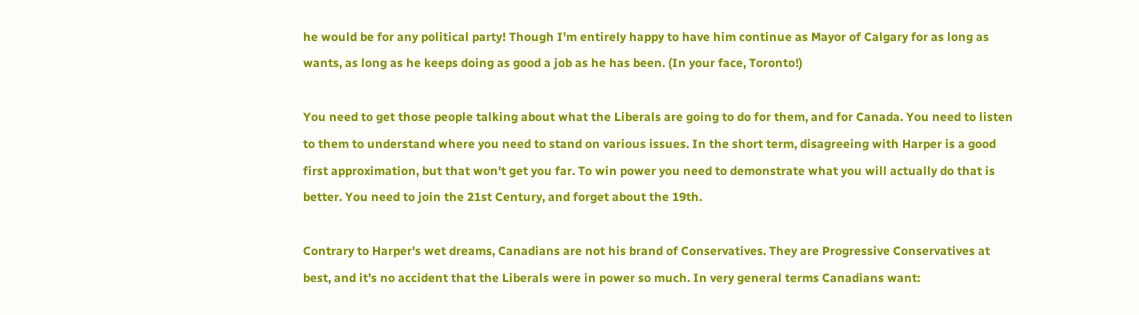he would be for any political party! Though I'm entirely happy to have him continue as Mayor of Calgary for as long as wants, as long as he keeps doing as good a job as he has been. (In your face, Toronto!)

You need to get those people talking about what the Liberals are going to do for them, and for Canada. You need to listen to them to understand where you need to stand on various issues. In the short term, disagreeing with Harper is a good first approximation, but that won't get you far. To win power you need to demonstrate what you will actually do that is better. You need to join the 21st Century, and forget about the 19th.

Contrary to Harper's wet dreams, Canadians are not his brand of Conservatives. They are Progressive Conservatives at best, and it's no accident that the Liberals were in power so much. In very general terms Canadians want: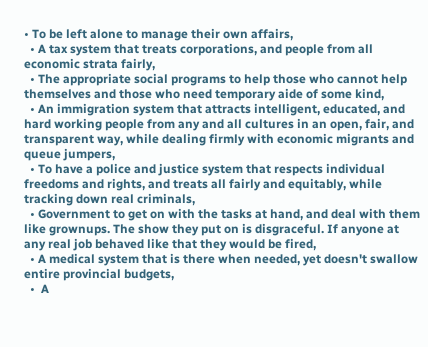• To be left alone to manage their own affairs,
  • A tax system that treats corporations, and people from all economic strata fairly,
  • The appropriate social programs to help those who cannot help themselves and those who need temporary aide of some kind,
  • An immigration system that attracts intelligent, educated, and hard working people from any and all cultures in an open, fair, and transparent way, while dealing firmly with economic migrants and queue jumpers,
  • To have a police and justice system that respects individual freedoms and rights, and treats all fairly and equitably, while tracking down real criminals,
  • Government to get on with the tasks at hand, and deal with them like grownups. The show they put on is disgraceful. If anyone at any real job behaved like that they would be fired,
  • A medical system that is there when needed, yet doesn't swallow entire provincial budgets,
  •  A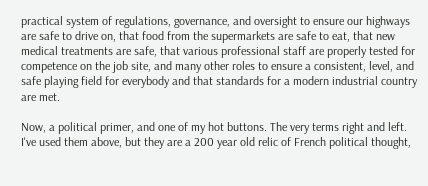practical system of regulations, governance, and oversight to ensure our highways are safe to drive on, that food from the supermarkets are safe to eat, that new medical treatments are safe, that various professional staff are properly tested for competence on the job site, and many other roles to ensure a consistent, level, and safe playing field for everybody and that standards for a modern industrial country are met.

Now, a political primer, and one of my hot buttons. The very terms right and left. I've used them above, but they are a 200 year old relic of French political thought,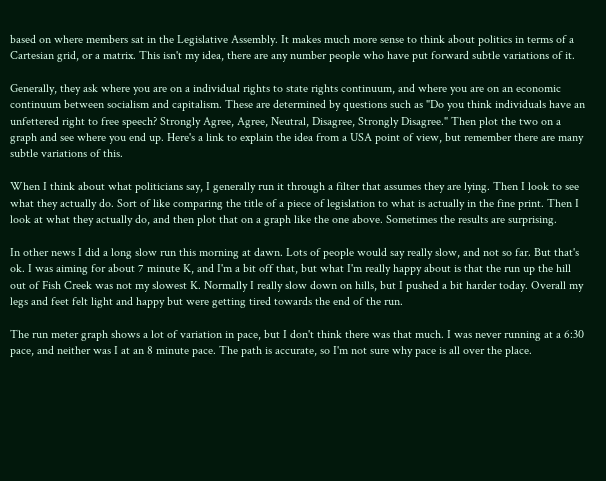based on where members sat in the Legislative Assembly. It makes much more sense to think about politics in terms of a Cartesian grid, or a matrix. This isn't my idea, there are any number people who have put forward subtle variations of it.

Generally, they ask where you are on a individual rights to state rights continuum, and where you are on an economic continuum between socialism and capitalism. These are determined by questions such as "Do you think individuals have an unfettered right to free speech? Strongly Agree, Agree, Neutral, Disagree, Strongly Disagree." Then plot the two on a graph and see where you end up. Here's a link to explain the idea from a USA point of view, but remember there are many subtle variations of this.

When I think about what politicians say, I generally run it through a filter that assumes they are lying. Then I look to see what they actually do. Sort of like comparing the title of a piece of legislation to what is actually in the fine print. Then I look at what they actually do, and then plot that on a graph like the one above. Sometimes the results are surprising.

In other news I did a long slow run this morning at dawn. Lots of people would say really slow, and not so far. But that's ok. I was aiming for about 7 minute K, and I'm a bit off that, but what I'm really happy about is that the run up the hill out of Fish Creek was not my slowest K. Normally I really slow down on hills, but I pushed a bit harder today. Overall my legs and feet felt light and happy but were getting tired towards the end of the run.

The run meter graph shows a lot of variation in pace, but I don't think there was that much. I was never running at a 6:30 pace, and neither was I at an 8 minute pace. The path is accurate, so I'm not sure why pace is all over the place.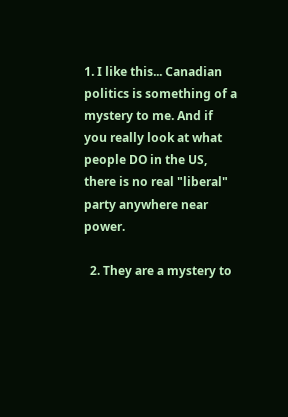1. I like this... Canadian politics is something of a mystery to me. And if you really look at what people DO in the US, there is no real "liberal" party anywhere near power.

  2. They are a mystery to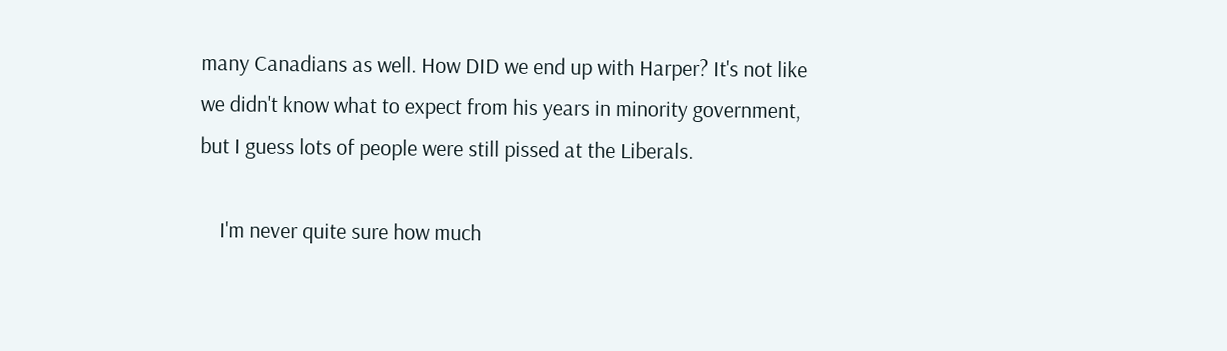many Canadians as well. How DID we end up with Harper? It's not like we didn't know what to expect from his years in minority government, but I guess lots of people were still pissed at the Liberals.

    I'm never quite sure how much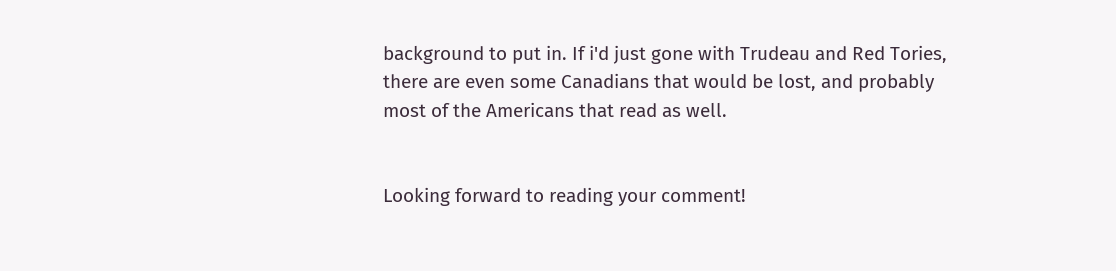background to put in. If i'd just gone with Trudeau and Red Tories, there are even some Canadians that would be lost, and probably most of the Americans that read as well.


Looking forward to reading your comment!